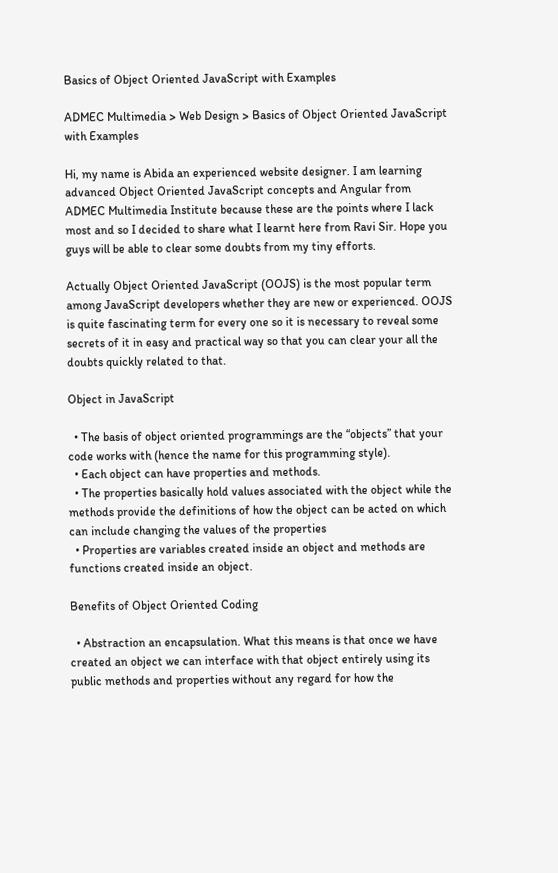Basics of Object Oriented JavaScript with Examples

ADMEC Multimedia > Web Design > Basics of Object Oriented JavaScript with Examples

Hi, my name is Abida an experienced website designer. I am learning advanced Object Oriented JavaScript concepts and Angular from ADMEC Multimedia Institute because these are the points where I lack most and so I decided to share what I learnt here from Ravi Sir. Hope you guys will be able to clear some doubts from my tiny efforts.

Actually Object Oriented JavaScript (OOJS) is the most popular term among JavaScript developers whether they are new or experienced. OOJS is quite fascinating term for every one so it is necessary to reveal some secrets of it in easy and practical way so that you can clear your all the doubts quickly related to that.

Object in JavaScript

  • The basis of object oriented programmings are the “objects” that your code works with (hence the name for this programming style).
  • Each object can have properties and methods.
  • The properties basically hold values associated with the object while the methods provide the definitions of how the object can be acted on which can include changing the values of the properties
  • Properties are variables created inside an object and methods are functions created inside an object.

Benefits of Object Oriented Coding

  • Abstraction an encapsulation. What this means is that once we have created an object we can interface with that object entirely using its public methods and properties without any regard for how the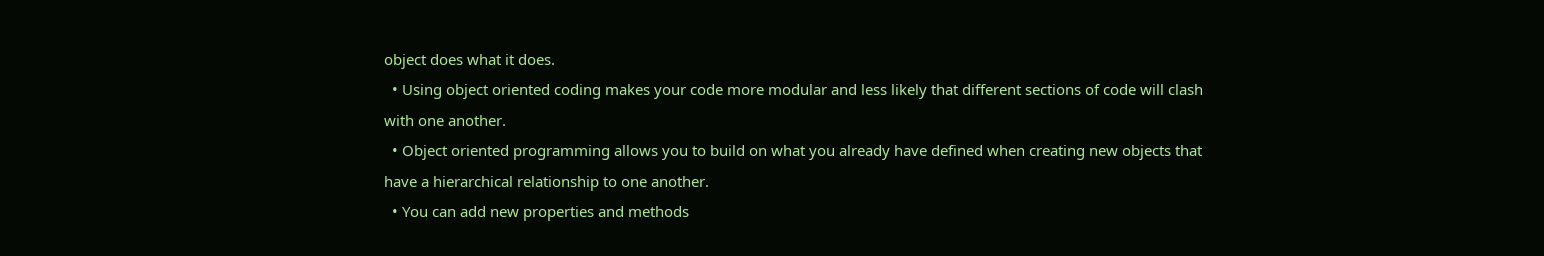object does what it does.
  • Using object oriented coding makes your code more modular and less likely that different sections of code will clash with one another.
  • Object oriented programming allows you to build on what you already have defined when creating new objects that have a hierarchical relationship to one another.
  • You can add new properties and methods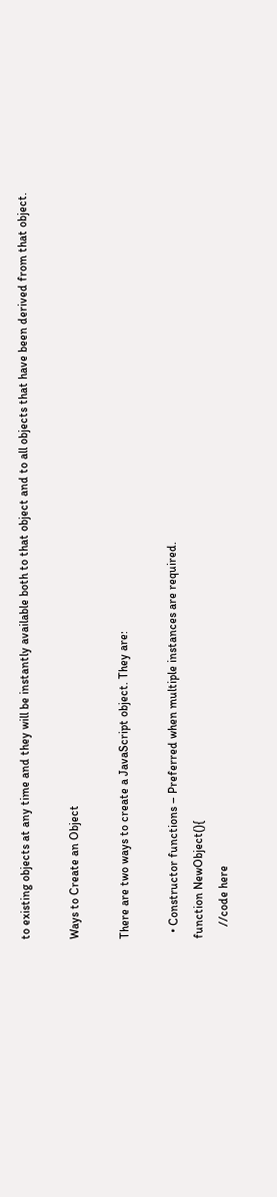to existing objects at any time and they will be instantly available both to that object and to all objects that have been derived from that object.

Ways to Create an Object

There are two ways to create a JavaScript object. They are:

  • Constructor functions – Preferred when multiple instances are required.
function NewObject(){
    //code here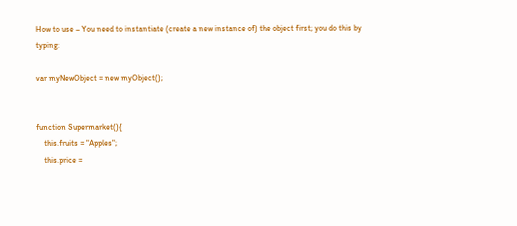How to use – You need to instantiate (create a new instance of) the object first; you do this by typing:

var myNewObject = new myObject();


function Supermarket(){
    this.fruits = "Apples";
    this.price =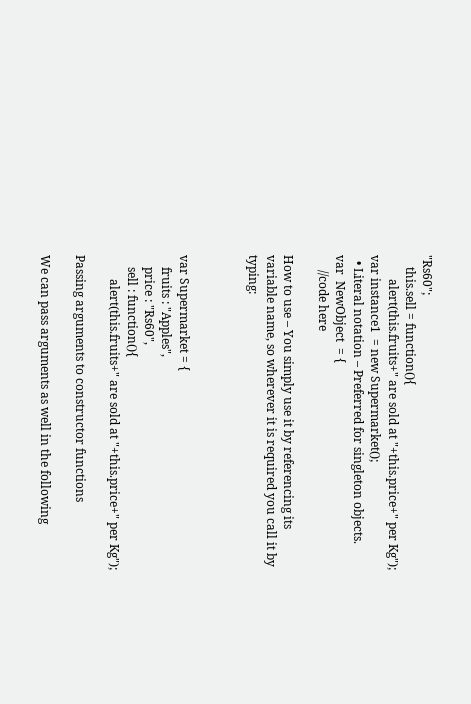"Rs60";
    this.sell = function(){
        alert(this.fruits+" are sold at "+this.price+" per Kg");
var instance1  = new Supermarket();
  • Literal notation – Preferred for singleton objects.
var  NewObject  = {
     //code here

How to use – You simply use it by referencing its variable name, so wherever it is required you call it by typing:



var Supermarket = {
    fruits : "Apples",
    price : "Rs60",
    sell : function(){
        alert(this.fruits+" are sold at "+this.price+" per Kg");

Passing arguments to constructor functions

We can pass arguments as well in the following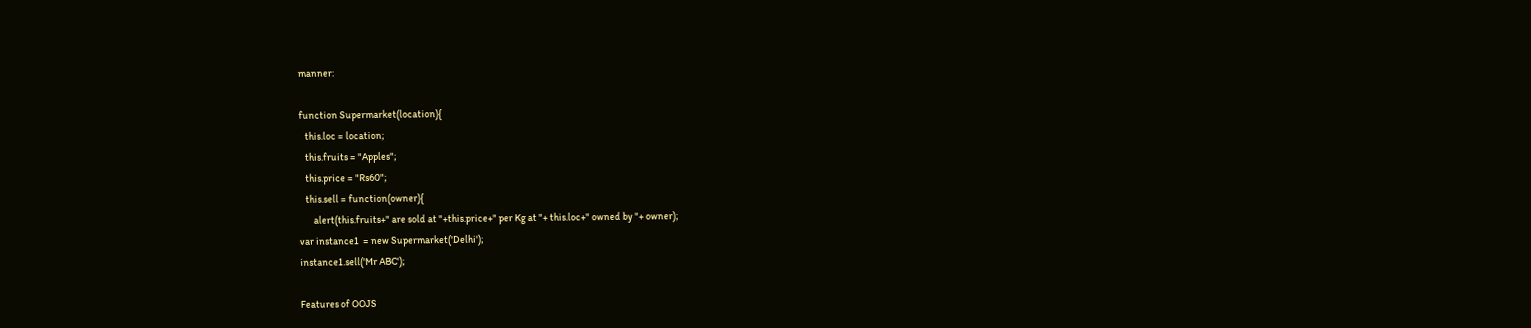manner:

function Supermarket(location){
   this.loc = location;
   this.fruits = "Apples";
   this.price = "Rs60";
   this.sell = function(owner){
       alert(this.fruits+" are sold at "+this.price+" per Kg at "+ this.loc+" owned by "+ owner);
var instance1  = new Supermarket('Delhi');
instance1.sell('Mr ABC');

Features of OOJS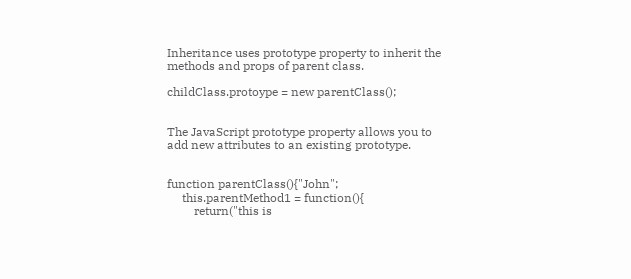Inheritance uses prototype property to inherit the methods and props of parent class.

childClass.protoype = new parentClass();


The JavaScript prototype property allows you to add new attributes to an existing prototype.


function parentClass(){"John";
     this.parentMethod1 = function(){
         return("this is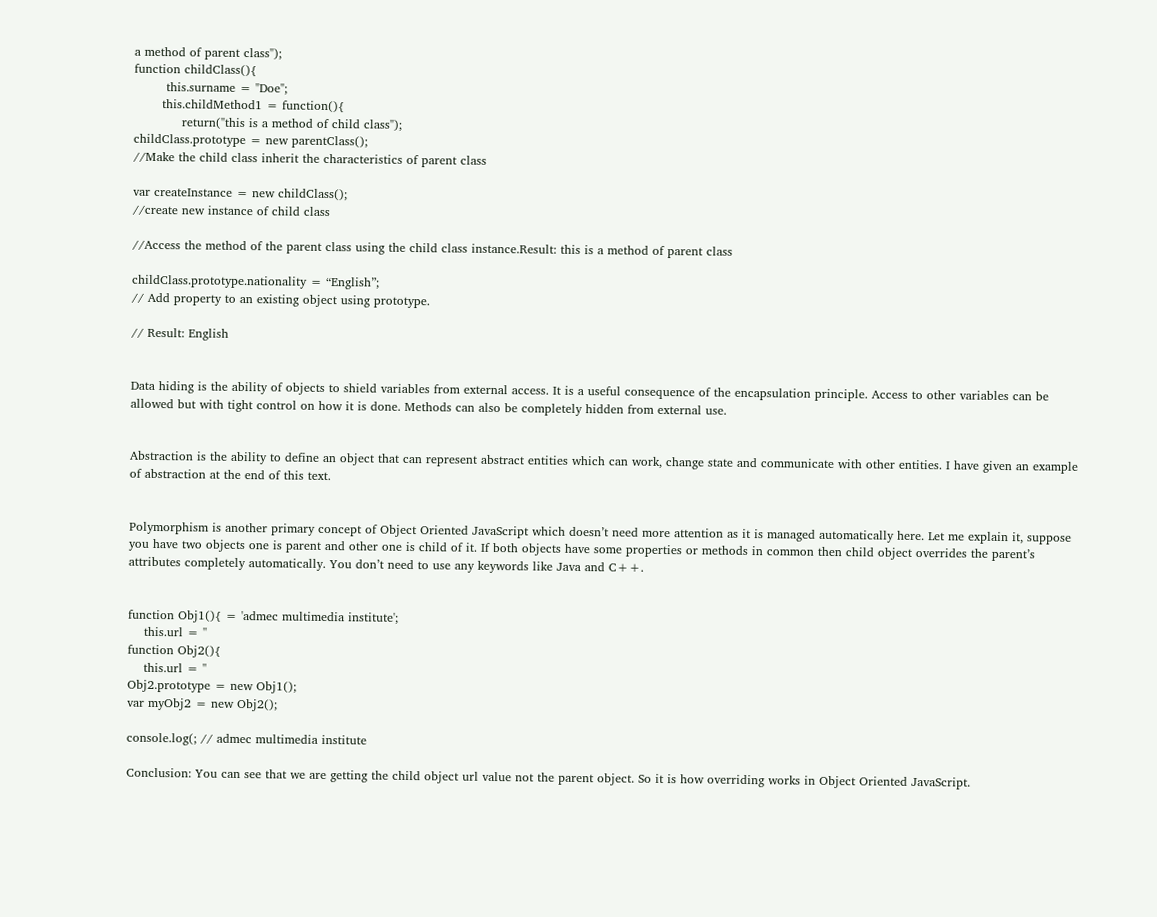a method of parent class");
function childClass(){
        this.surname = "Doe";
       this.childMethod1 = function(){
            return("this is a method of child class");
childClass.prototype = new parentClass();
//Make the child class inherit the characteristics of parent class

var createInstance = new childClass();
//create new instance of child class

//Access the method of the parent class using the child class instance.Result: this is a method of parent class

childClass.prototype.nationality = “English”;
// Add property to an existing object using prototype.

// Result: English


Data hiding is the ability of objects to shield variables from external access. It is a useful consequence of the encapsulation principle. Access to other variables can be allowed but with tight control on how it is done. Methods can also be completely hidden from external use.


Abstraction is the ability to define an object that can represent abstract entities which can work, change state and communicate with other entities. I have given an example of abstraction at the end of this text.


Polymorphism is another primary concept of Object Oriented JavaScript which doesn’t need more attention as it is managed automatically here. Let me explain it, suppose you have two objects one is parent and other one is child of it. If both objects have some properties or methods in common then child object overrides the parent’s attributes completely automatically. You don’t need to use any keywords like Java and C++.


function Obj1(){ = 'admec multimedia institute';
    this.url = ''
function Obj2(){
    this.url = ''
Obj2.prototype = new Obj1();
var myObj2 = new Obj2();

console.log(; // admec multimedia institute

Conclusion: You can see that we are getting the child object url value not the parent object. So it is how overriding works in Object Oriented JavaScript.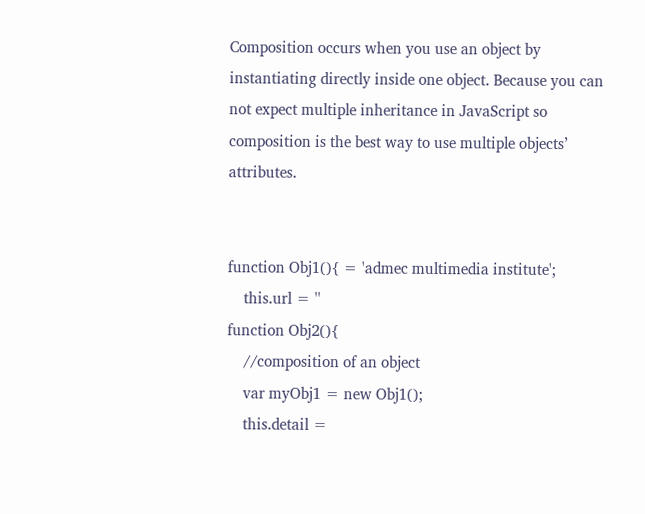Composition occurs when you use an object by instantiating directly inside one object. Because you can not expect multiple inheritance in JavaScript so composition is the best way to use multiple objects’ attributes.


function Obj1(){ = 'admec multimedia institute';
    this.url = ''
function Obj2(){
    //composition of an object
    var myObj1 = new Obj1();
    this.detail =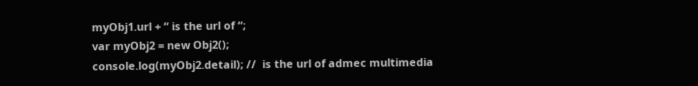myObj1.url + “ is the url of “;
var myObj2 = new Obj2();
console.log(myObj2.detail); //  is the url of admec multimedia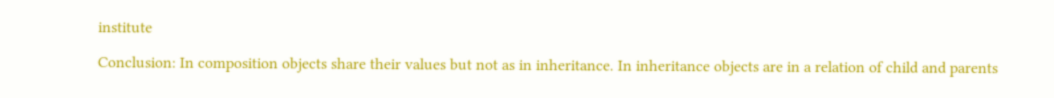institute

Conclusion: In composition objects share their values but not as in inheritance. In inheritance objects are in a relation of child and parents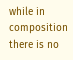while in composition there is no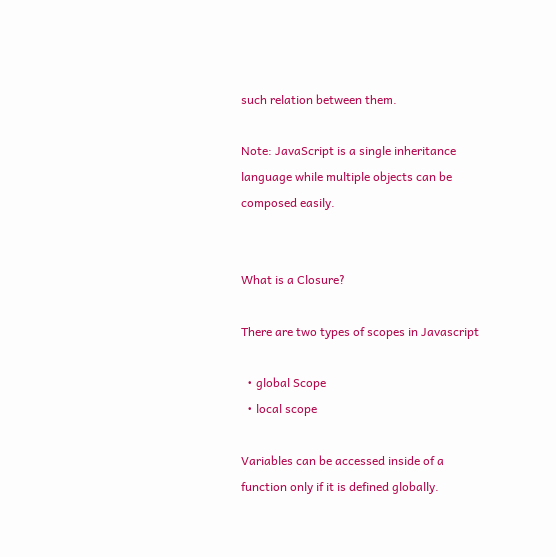such relation between them.

Note: JavaScript is a single inheritance language while multiple objects can be composed easily.


What is a Closure?

There are two types of scopes in Javascript

  • global Scope
  • local scope

Variables can be accessed inside of a function only if it is defined globally.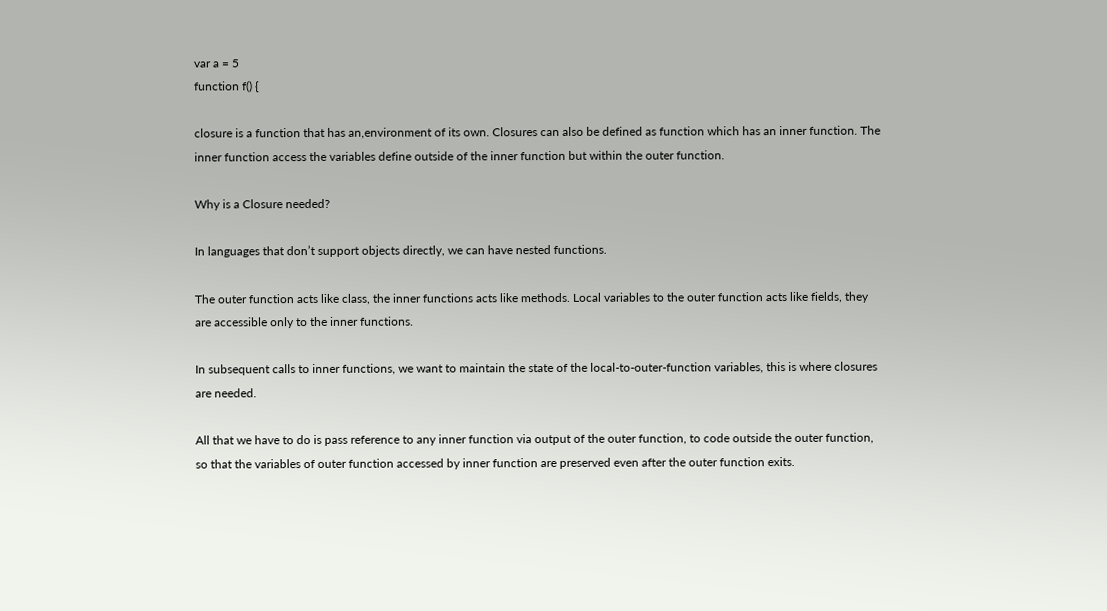var a = 5
function f() {

closure is a function that has an,environment of its own. Closures can also be defined as function which has an inner function. The inner function access the variables define outside of the inner function but within the outer function.

Why is a Closure needed?

In languages that don’t support objects directly, we can have nested functions.

The outer function acts like class, the inner functions acts like methods. Local variables to the outer function acts like fields, they are accessible only to the inner functions.

In subsequent calls to inner functions, we want to maintain the state of the local-to-outer-function variables, this is where closures are needed.

All that we have to do is pass reference to any inner function via output of the outer function, to code outside the outer function, so that the variables of outer function accessed by inner function are preserved even after the outer function exits.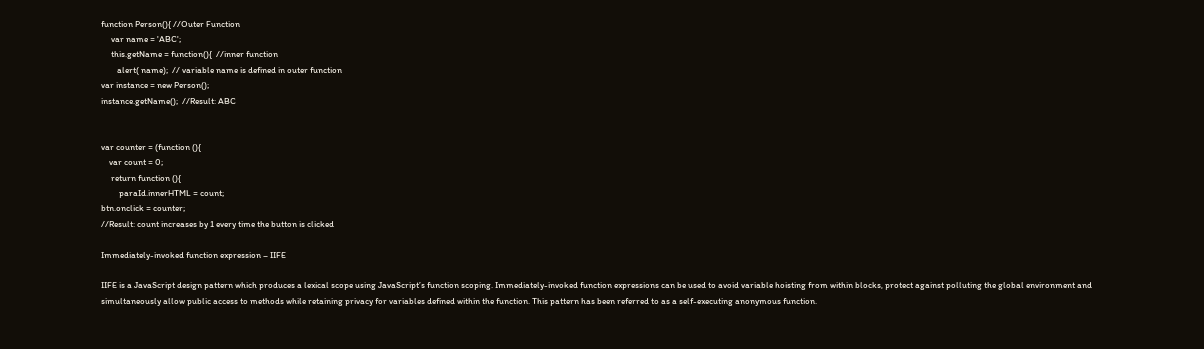function Person(){ //Outer Function
     var name = 'ABC';
     this.getName = function(){  //inner function
        alert( name);  // variable name is defined in outer function
var instance = new Person();
instance.getName();  //Result: ABC


var counter = (function (){
    var count = 0;
     return function (){
         paraId.innerHTML = count;
btn.onclick = counter;
//Result: count increases by 1 every time the button is clicked

Immediately-invoked function expression – IIFE

IIFE is a JavaScript design pattern which produces a lexical scope using JavaScript’s function scoping. Immediately-invoked function expressions can be used to avoid variable hoisting from within blocks, protect against polluting the global environment and simultaneously allow public access to methods while retaining privacy for variables defined within the function. This pattern has been referred to as a self-executing anonymous function.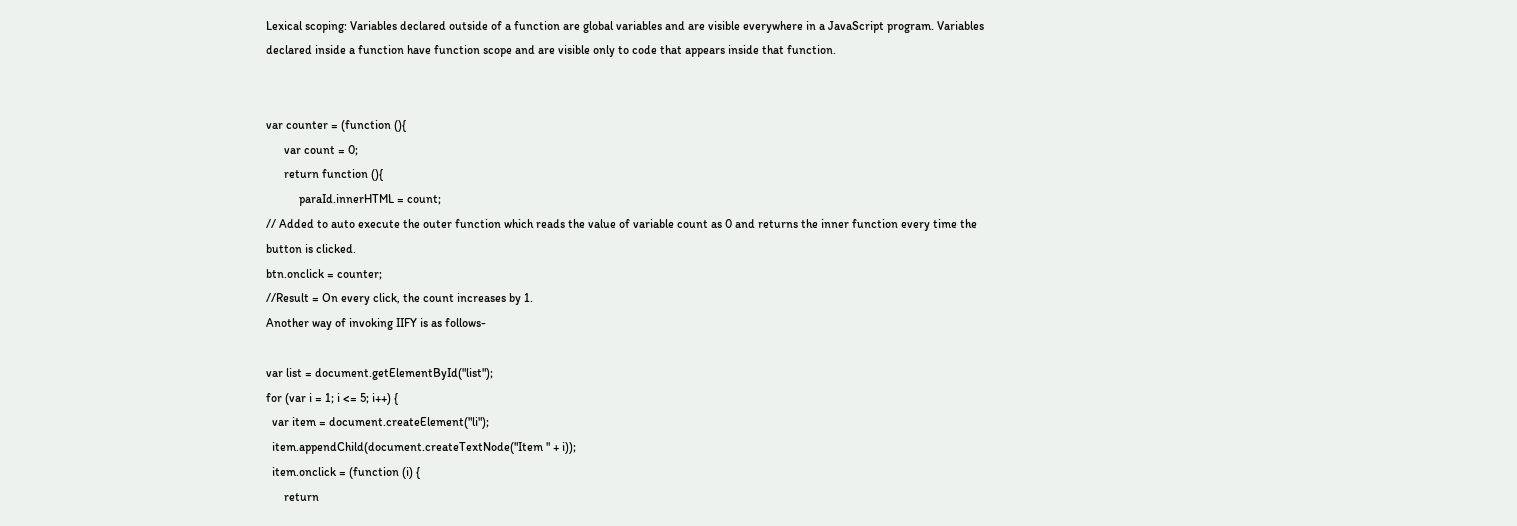Lexical scoping: Variables declared outside of a function are global variables and are visible everywhere in a JavaScript program. Variables declared inside a function have function scope and are visible only to code that appears inside that function.


var counter = (function (){
      var count = 0;
      return function (){
           paraId.innerHTML = count;
// Added to auto execute the outer function which reads the value of variable count as 0 and returns the inner function every time the button is clicked.
btn.onclick = counter;
//Result = On every click, the count increases by 1.
Another way of invoking IIFY is as follows-

var list = document.getElementById("list");
for (var i = 1; i <= 5; i++) {
  var item = document.createElement("li");
  item.appendChild(document.createTextNode("Item " + i));
  item.onclick = (function (i) {
      return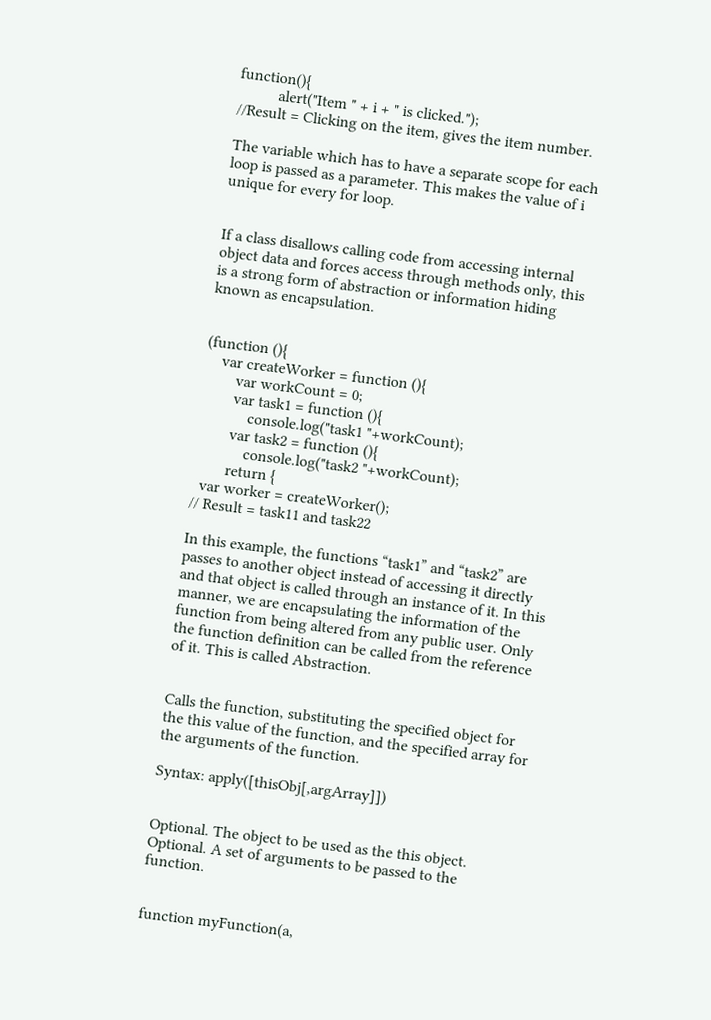function(){
          alert("Item " + i + " is clicked.");
//Result = Clicking on the item, gives the item number.

The variable which has to have a separate scope for each loop is passed as a parameter. This makes the value of i unique for every for loop.


If a class disallows calling code from accessing internal object data and forces access through methods only, this is a strong form of abstraction or information hiding known as encapsulation.


(function (){
    var createWorker = function (){
        var workCount = 0;
        var task1 = function (){
            console.log("task1 "+workCount);
        var task2 = function (){
            console.log("task2 "+workCount);
        return {
  var worker = createWorker();
// Result = task11 and task22

In this example, the functions “task1” and “task2” are passes to another object instead of accessing it directly and that object is called through an instance of it. In this manner, we are encapsulating the information of the function from being altered from any public user. Only the function definition can be called from the reference of it. This is called Abstraction.


Calls the function, substituting the specified object for the this value of the function, and the specified array for the arguments of the function.

Syntax: apply([thisObj[,argArray]])


Optional. The object to be used as the this object.
Optional. A set of arguments to be passed to the function.


function myFunction(a,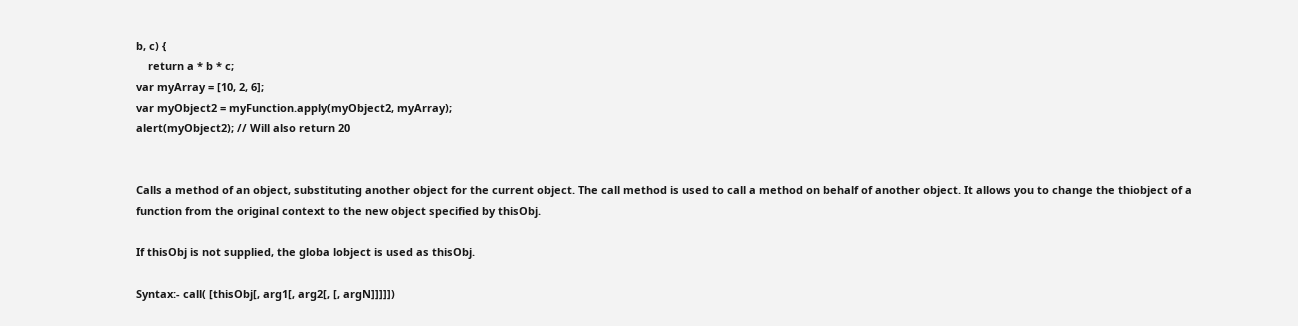b, c) {
    return a * b * c;
var myArray = [10, 2, 6];
var myObject2 = myFunction.apply(myObject2, myArray);
alert(myObject2); // Will also return 20


Calls a method of an object, substituting another object for the current object. The call method is used to call a method on behalf of another object. It allows you to change the thiobject of a function from the original context to the new object specified by thisObj.

If thisObj is not supplied, the globa lobject is used as thisObj.

Syntax:- call( [thisObj[, arg1[, arg2[, [, argN]]]]])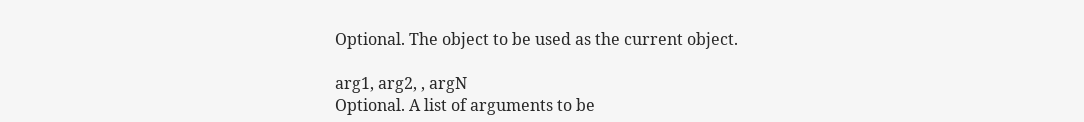Optional. The object to be used as the current object.

arg1, arg2, , argN
Optional. A list of arguments to be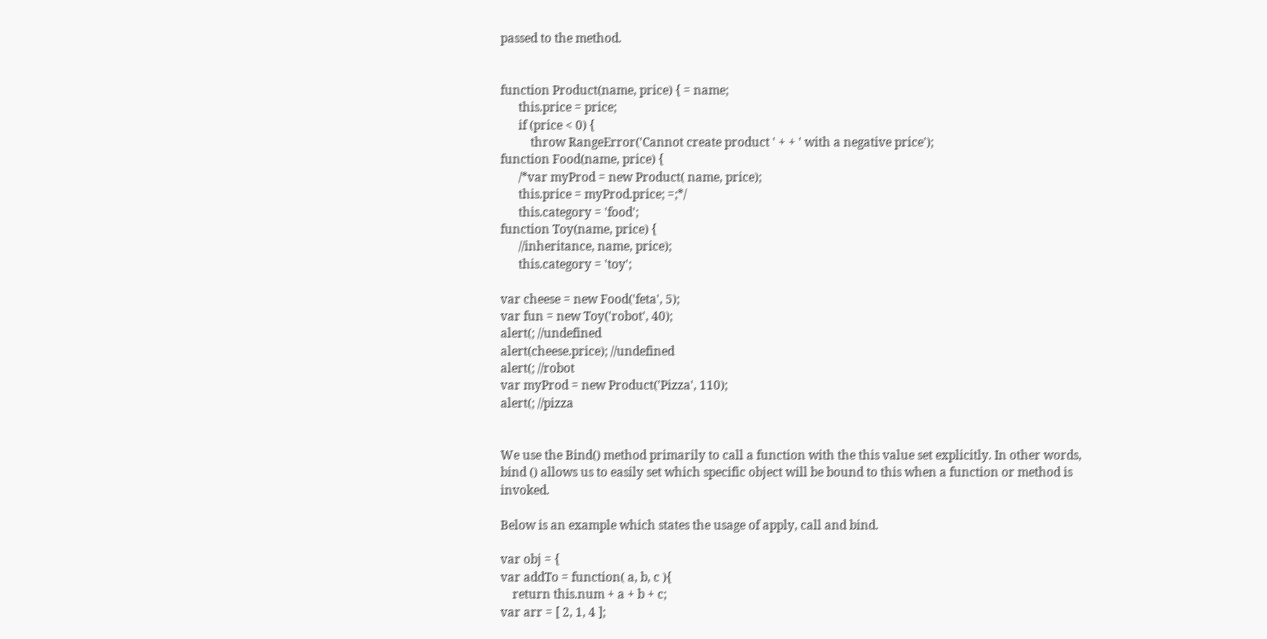passed to the method.


function Product(name, price) { = name;
      this.price = price;
      if (price < 0) {
          throw RangeError('Cannot create product ' + + ' with a negative price');
function Food(name, price) {
      /*var myProd = new Product( name, price);
      this.price = myProd.price; =;*/
      this.category = 'food';
function Toy(name, price) {
      //inheritance, name, price);
      this.category = 'toy';

var cheese = new Food('feta', 5);
var fun = new Toy('robot', 40);
alert(; //undefined
alert(cheese.price); //undefined
alert(; //robot
var myProd = new Product('Pizza', 110);
alert(; //pizza


We use the Bind() method primarily to call a function with the this value set explicitly. In other words, bind () allows us to easily set which specific object will be bound to this when a function or method is invoked.

Below is an example which states the usage of apply, call and bind.

var obj = {
var addTo = function( a, b, c ){
    return this.num + a + b + c;
var arr = [ 2, 1, 4 ];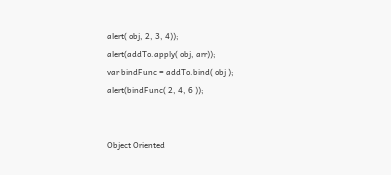alert( obj, 2, 3, 4));
alert(addTo.apply( obj, arr));
var bindFunc = addTo.bind( obj );
alert(bindFunc( 2, 4, 6 ));


Object Oriented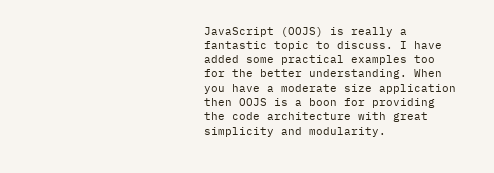JavaScript (OOJS) is really a fantastic topic to discuss. I have added some practical examples too for the better understanding. When you have a moderate size application then OOJS is a boon for providing the code architecture with great simplicity and modularity.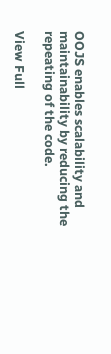OOJS enables scalability and maintainability by reducing the repeating of the code.

View Full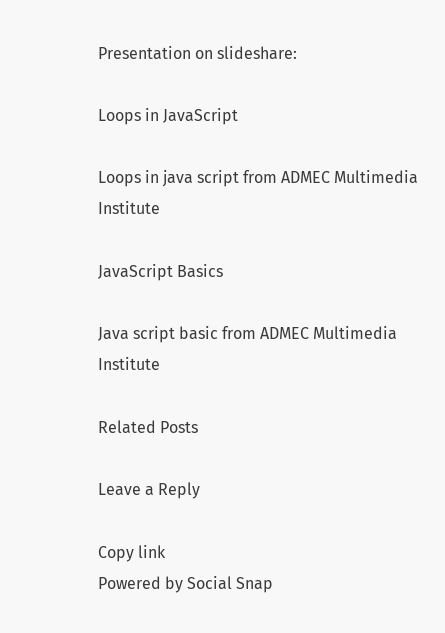Presentation on slideshare:

Loops in JavaScript

Loops in java script from ADMEC Multimedia Institute

JavaScript Basics

Java script basic from ADMEC Multimedia Institute

Related Posts

Leave a Reply

Copy link
Powered by Social Snap